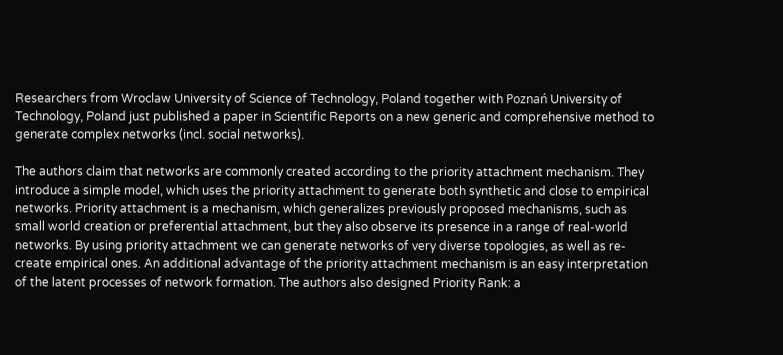Researchers from Wroclaw University of Science of Technology, Poland together with Poznań University of Technology, Poland just published a paper in Scientific Reports on a new generic and comprehensive method to generate complex networks (incl. social networks).

The authors claim that networks are commonly created according to the priority attachment mechanism. They introduce a simple model, which uses the priority attachment to generate both synthetic and close to empirical networks. Priority attachment is a mechanism, which generalizes previously proposed mechanisms, such as small world creation or preferential attachment, but they also observe its presence in a range of real-world networks. By using priority attachment we can generate networks of very diverse topologies, as well as re-create empirical ones. An additional advantage of the priority attachment mechanism is an easy interpretation of the latent processes of network formation. The authors also designed Priority Rank: a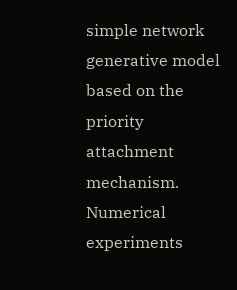simple network generative model based on the priority attachment mechanism. Numerical experiments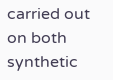carried out on both synthetic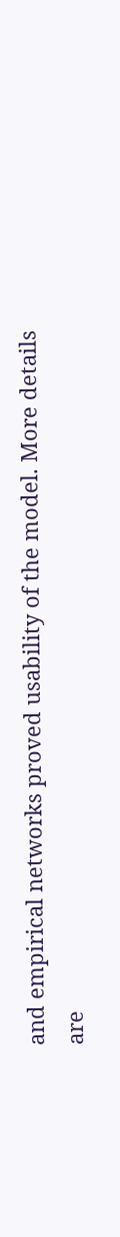and empirical networks proved usability of the model. More details are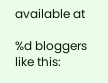available at

%d bloggers like this: